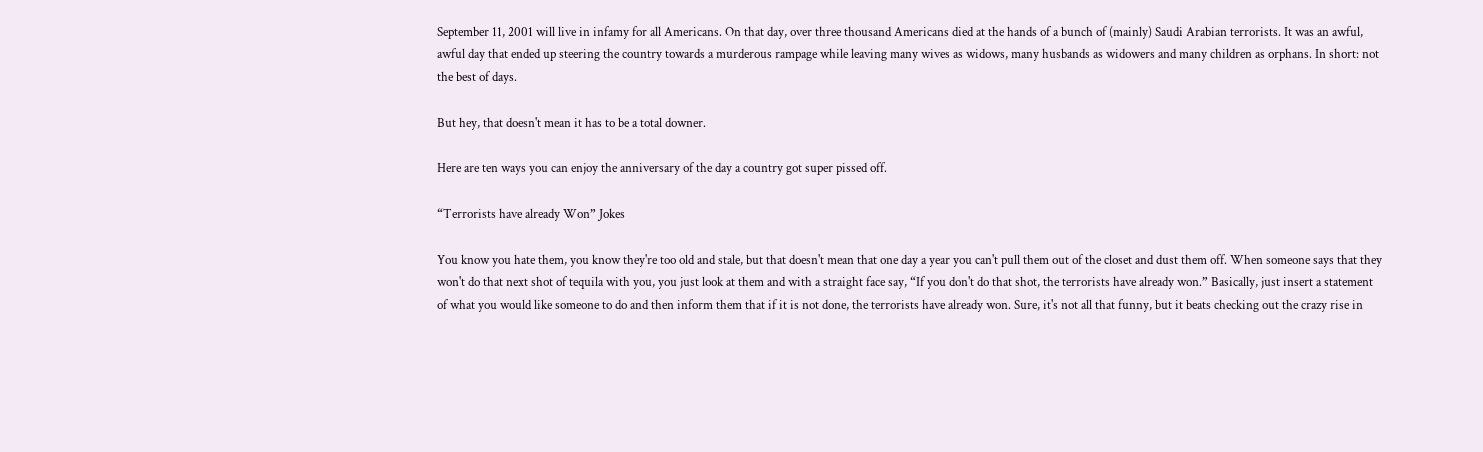September 11, 2001 will live in infamy for all Americans. On that day, over three thousand Americans died at the hands of a bunch of (mainly) Saudi Arabian terrorists. It was an awful, awful day that ended up steering the country towards a murderous rampage while leaving many wives as widows, many husbands as widowers and many children as orphans. In short: not the best of days.

But hey, that doesn't mean it has to be a total downer.

Here are ten ways you can enjoy the anniversary of the day a country got super pissed off.

“Terrorists have already Won” Jokes

You know you hate them, you know they're too old and stale, but that doesn't mean that one day a year you can't pull them out of the closet and dust them off. When someone says that they won't do that next shot of tequila with you, you just look at them and with a straight face say, “If you don't do that shot, the terrorists have already won.” Basically, just insert a statement of what you would like someone to do and then inform them that if it is not done, the terrorists have already won. Sure, it's not all that funny, but it beats checking out the crazy rise in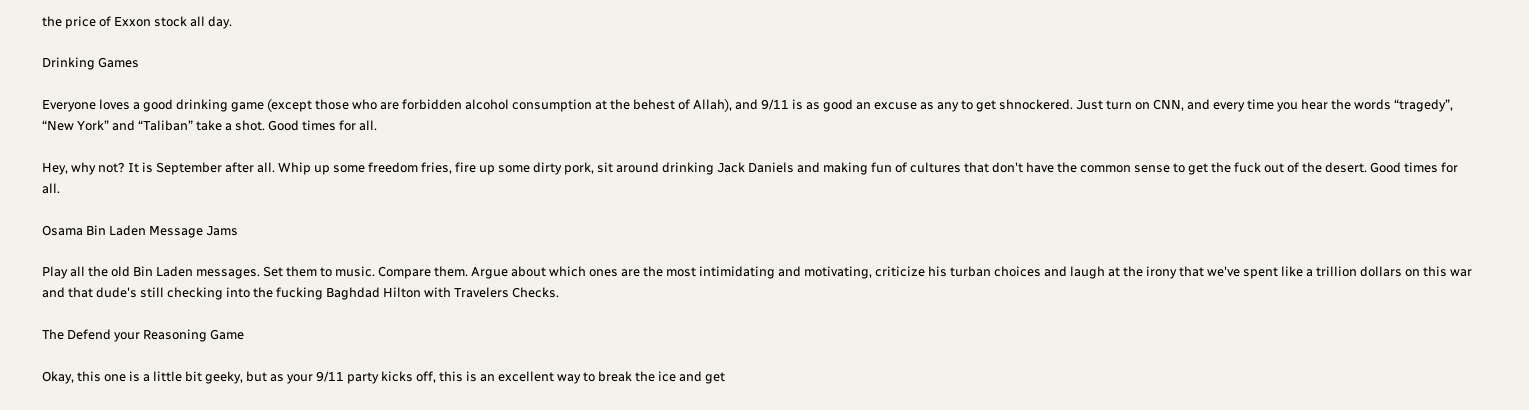the price of Exxon stock all day.

Drinking Games

Everyone loves a good drinking game (except those who are forbidden alcohol consumption at the behest of Allah), and 9/11 is as good an excuse as any to get shnockered. Just turn on CNN, and every time you hear the words “tragedy”, “New York” and “Taliban” take a shot. Good times for all.

Hey, why not? It is September after all. Whip up some freedom fries, fire up some dirty pork, sit around drinking Jack Daniels and making fun of cultures that don't have the common sense to get the fuck out of the desert. Good times for all.

Osama Bin Laden Message Jams

Play all the old Bin Laden messages. Set them to music. Compare them. Argue about which ones are the most intimidating and motivating, criticize his turban choices and laugh at the irony that we've spent like a trillion dollars on this war and that dude's still checking into the fucking Baghdad Hilton with Travelers Checks.

The Defend your Reasoning Game

Okay, this one is a little bit geeky, but as your 9/11 party kicks off, this is an excellent way to break the ice and get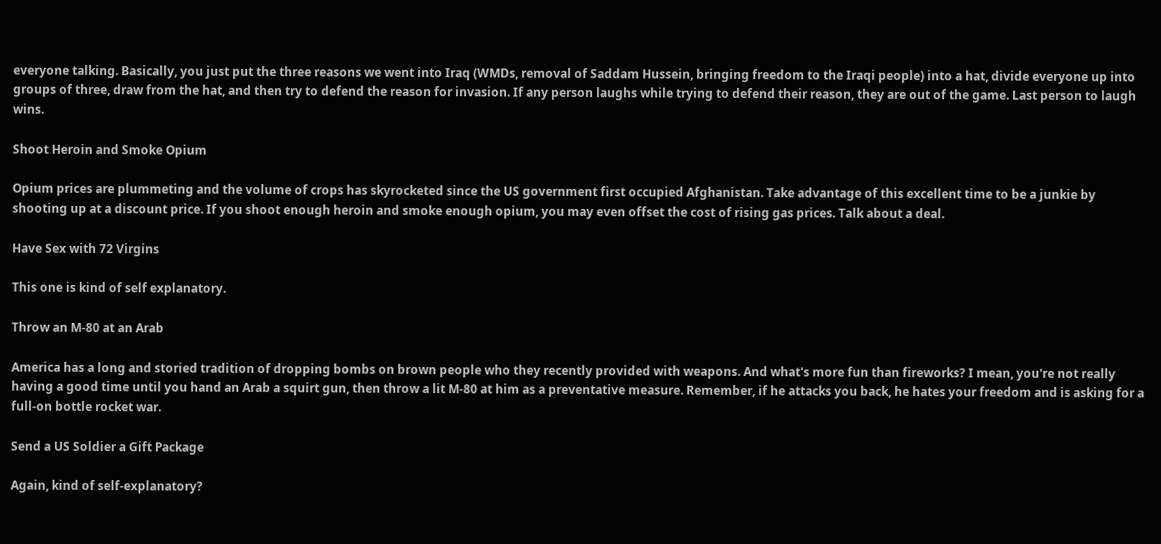everyone talking. Basically, you just put the three reasons we went into Iraq (WMDs, removal of Saddam Hussein, bringing freedom to the Iraqi people) into a hat, divide everyone up into groups of three, draw from the hat, and then try to defend the reason for invasion. If any person laughs while trying to defend their reason, they are out of the game. Last person to laugh wins.

Shoot Heroin and Smoke Opium

Opium prices are plummeting and the volume of crops has skyrocketed since the US government first occupied Afghanistan. Take advantage of this excellent time to be a junkie by shooting up at a discount price. If you shoot enough heroin and smoke enough opium, you may even offset the cost of rising gas prices. Talk about a deal.

Have Sex with 72 Virgins

This one is kind of self explanatory.

Throw an M-80 at an Arab

America has a long and storied tradition of dropping bombs on brown people who they recently provided with weapons. And what's more fun than fireworks? I mean, you're not really having a good time until you hand an Arab a squirt gun, then throw a lit M-80 at him as a preventative measure. Remember, if he attacks you back, he hates your freedom and is asking for a full-on bottle rocket war.

Send a US Soldier a Gift Package

Again, kind of self-explanatory?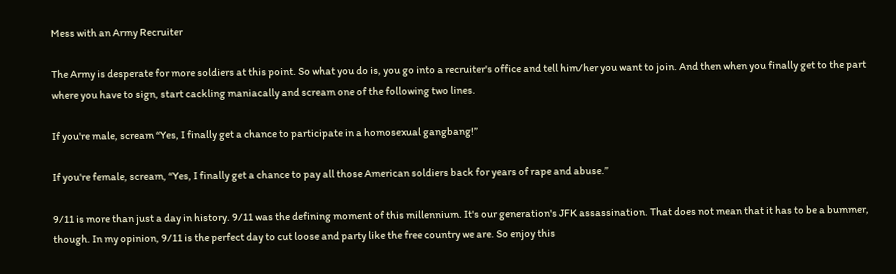Mess with an Army Recruiter

The Army is desperate for more soldiers at this point. So what you do is, you go into a recruiter's office and tell him/her you want to join. And then when you finally get to the part where you have to sign, start cackling maniacally and scream one of the following two lines.

If you're male, scream “Yes, I finally get a chance to participate in a homosexual gangbang!”

If you're female, scream, “Yes, I finally get a chance to pay all those American soldiers back for years of rape and abuse.”

9/11 is more than just a day in history. 9/11 was the defining moment of this millennium. It's our generation's JFK assassination. That does not mean that it has to be a bummer, though. In my opinion, 9/11 is the perfect day to cut loose and party like the free country we are. So enjoy this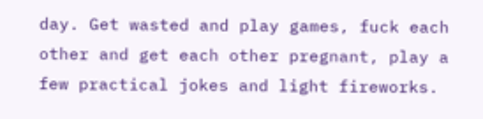day. Get wasted and play games, fuck each other and get each other pregnant, play a few practical jokes and light fireworks.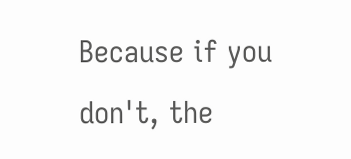Because if you don't, the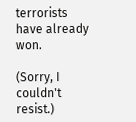terrorists have already won.

(Sorry, I couldn't resist.)